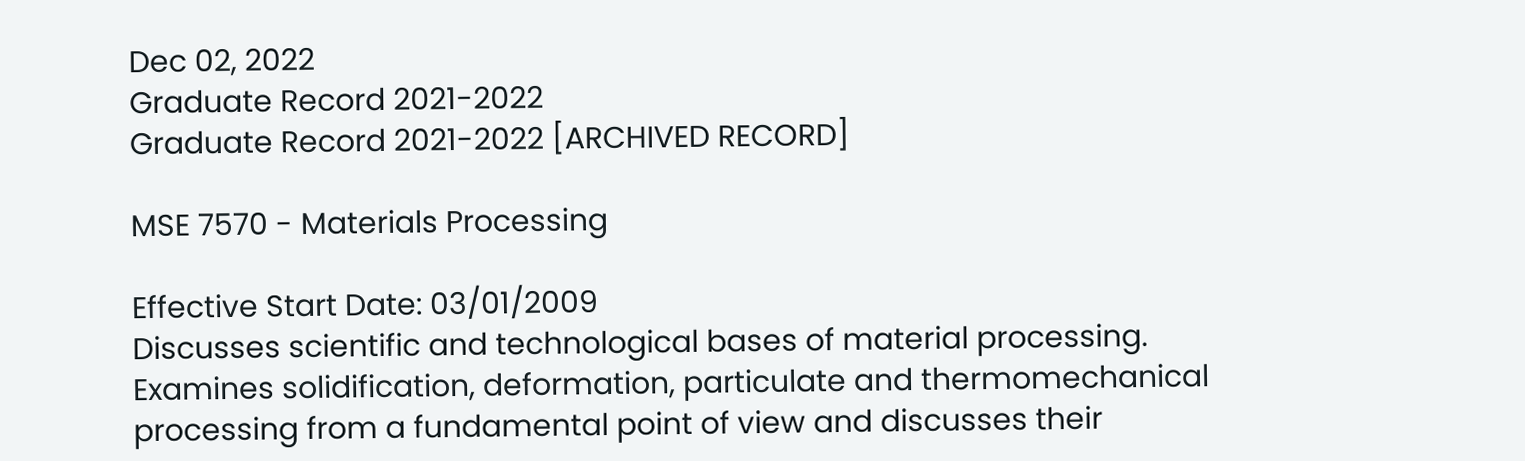Dec 02, 2022
Graduate Record 2021-2022
Graduate Record 2021-2022 [ARCHIVED RECORD]

MSE 7570 - Materials Processing

Effective Start Date: 03/01/2009
Discusses scientific and technological bases of material processing. Examines solidification, deformation, particulate and thermomechanical processing from a fundamental point of view and discusses their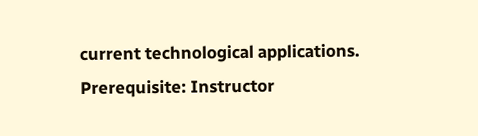current technological applications. Prerequisite: Instructor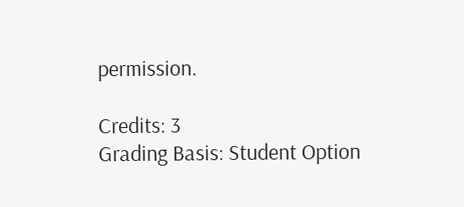permission.

Credits: 3
Grading Basis: Student Option